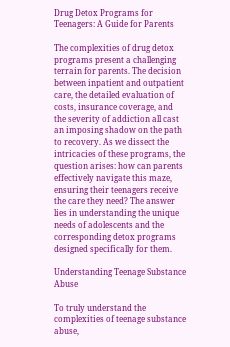Drug Detox Programs for Teenagers: A Guide for Parents

The complexities of drug detox programs present a challenging terrain for parents. The decision between inpatient and outpatient care, the detailed evaluation of costs, insurance coverage, and the severity of addiction all cast an imposing shadow on the path to recovery. As we dissect the intricacies of these programs, the question arises: how can parents effectively navigate this maze, ensuring their teenagers receive the care they need? The answer lies in understanding the unique needs of adolescents and the corresponding detox programs designed specifically for them.

Understanding Teenage Substance Abuse

To truly understand the complexities of teenage substance abuse,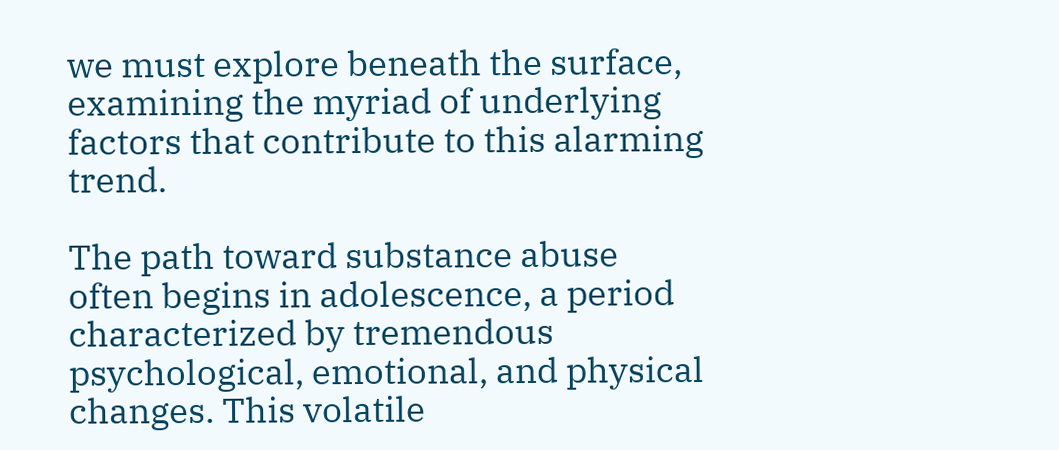we must explore beneath the surface, examining the myriad of underlying factors that contribute to this alarming trend.

The path toward substance abuse often begins in adolescence, a period characterized by tremendous psychological, emotional, and physical changes. This volatile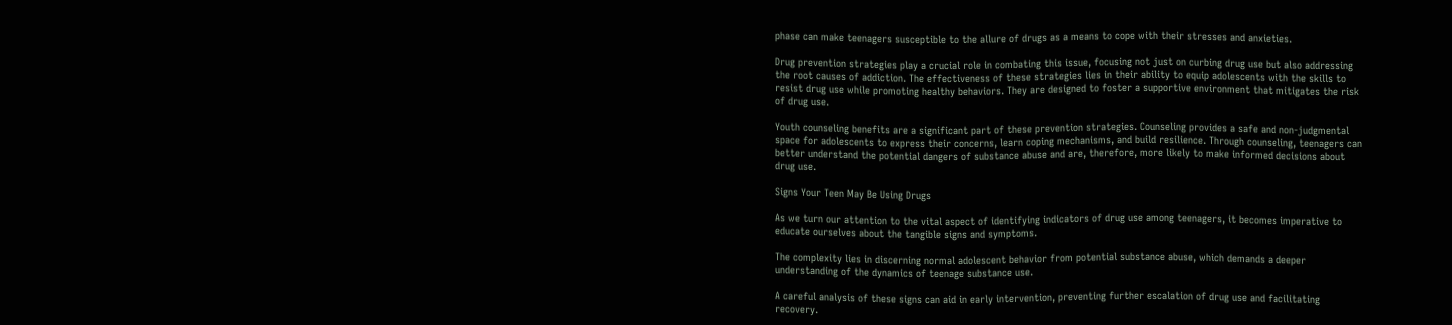phase can make teenagers susceptible to the allure of drugs as a means to cope with their stresses and anxieties.

Drug prevention strategies play a crucial role in combating this issue, focusing not just on curbing drug use but also addressing the root causes of addiction. The effectiveness of these strategies lies in their ability to equip adolescents with the skills to resist drug use while promoting healthy behaviors. They are designed to foster a supportive environment that mitigates the risk of drug use.

Youth counseling benefits are a significant part of these prevention strategies. Counseling provides a safe and non-judgmental space for adolescents to express their concerns, learn coping mechanisms, and build resilience. Through counseling, teenagers can better understand the potential dangers of substance abuse and are, therefore, more likely to make informed decisions about drug use.

Signs Your Teen May Be Using Drugs

As we turn our attention to the vital aspect of identifying indicators of drug use among teenagers, it becomes imperative to educate ourselves about the tangible signs and symptoms.

The complexity lies in discerning normal adolescent behavior from potential substance abuse, which demands a deeper understanding of the dynamics of teenage substance use.

A careful analysis of these signs can aid in early intervention, preventing further escalation of drug use and facilitating recovery.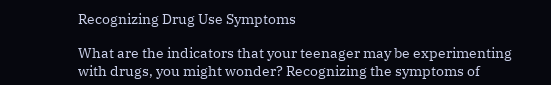Recognizing Drug Use Symptoms

What are the indicators that your teenager may be experimenting with drugs, you might wonder? Recognizing the symptoms of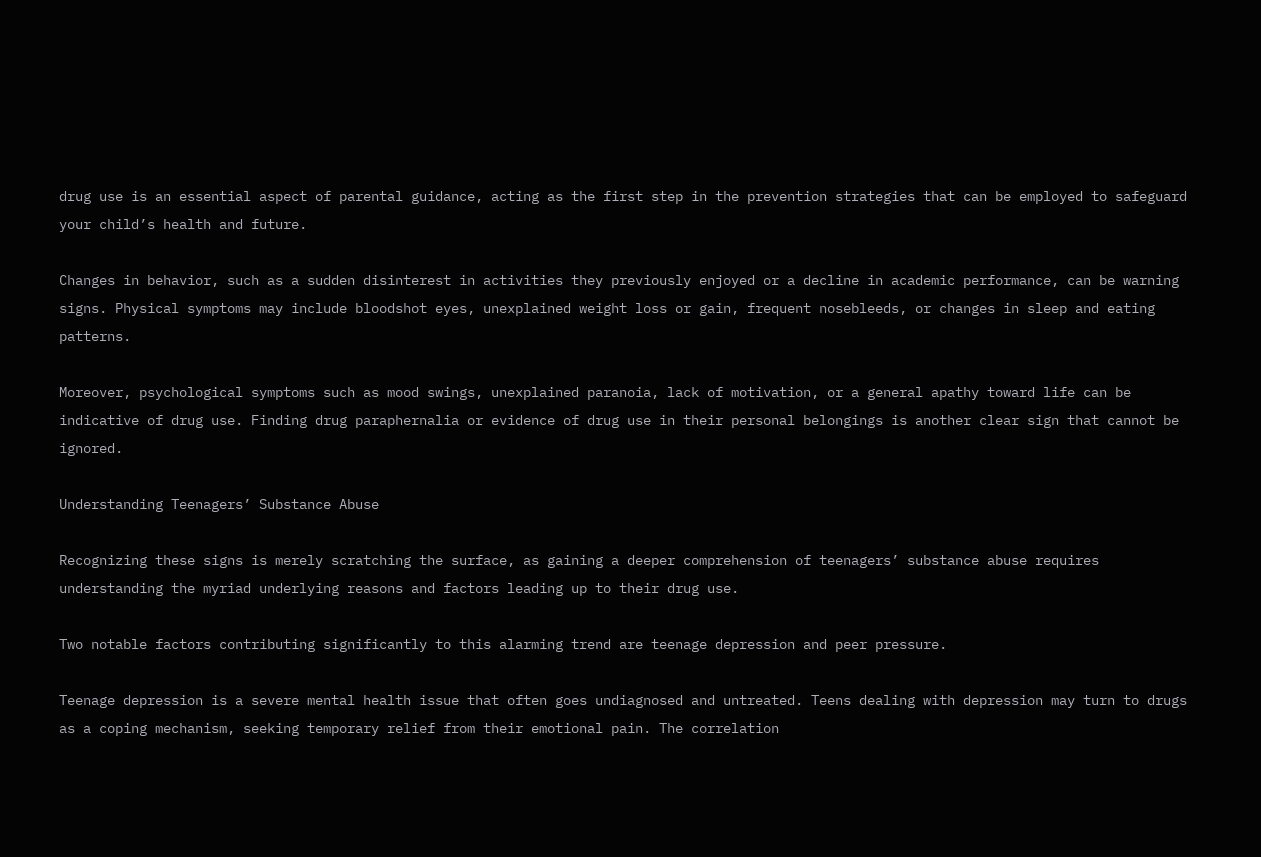drug use is an essential aspect of parental guidance, acting as the first step in the prevention strategies that can be employed to safeguard your child’s health and future.

Changes in behavior, such as a sudden disinterest in activities they previously enjoyed or a decline in academic performance, can be warning signs. Physical symptoms may include bloodshot eyes, unexplained weight loss or gain, frequent nosebleeds, or changes in sleep and eating patterns.

Moreover, psychological symptoms such as mood swings, unexplained paranoia, lack of motivation, or a general apathy toward life can be indicative of drug use. Finding drug paraphernalia or evidence of drug use in their personal belongings is another clear sign that cannot be ignored.

Understanding Teenagers’ Substance Abuse

Recognizing these signs is merely scratching the surface, as gaining a deeper comprehension of teenagers’ substance abuse requires understanding the myriad underlying reasons and factors leading up to their drug use.

Two notable factors contributing significantly to this alarming trend are teenage depression and peer pressure.

Teenage depression is a severe mental health issue that often goes undiagnosed and untreated. Teens dealing with depression may turn to drugs as a coping mechanism, seeking temporary relief from their emotional pain. The correlation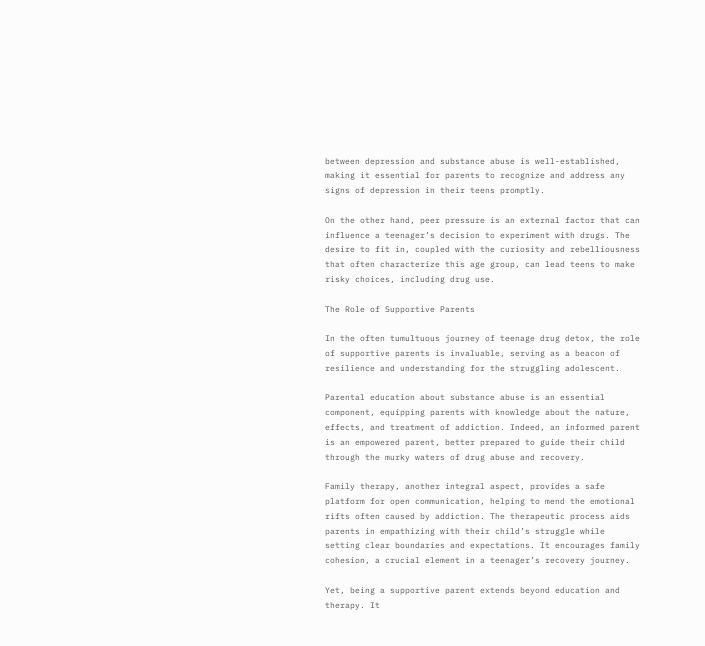between depression and substance abuse is well-established, making it essential for parents to recognize and address any signs of depression in their teens promptly.

On the other hand, peer pressure is an external factor that can influence a teenager’s decision to experiment with drugs. The desire to fit in, coupled with the curiosity and rebelliousness that often characterize this age group, can lead teens to make risky choices, including drug use.

The Role of Supportive Parents

In the often tumultuous journey of teenage drug detox, the role of supportive parents is invaluable, serving as a beacon of resilience and understanding for the struggling adolescent.

Parental education about substance abuse is an essential component, equipping parents with knowledge about the nature, effects, and treatment of addiction. Indeed, an informed parent is an empowered parent, better prepared to guide their child through the murky waters of drug abuse and recovery.

Family therapy, another integral aspect, provides a safe platform for open communication, helping to mend the emotional rifts often caused by addiction. The therapeutic process aids parents in empathizing with their child’s struggle while setting clear boundaries and expectations. It encourages family cohesion, a crucial element in a teenager’s recovery journey.

Yet, being a supportive parent extends beyond education and therapy. It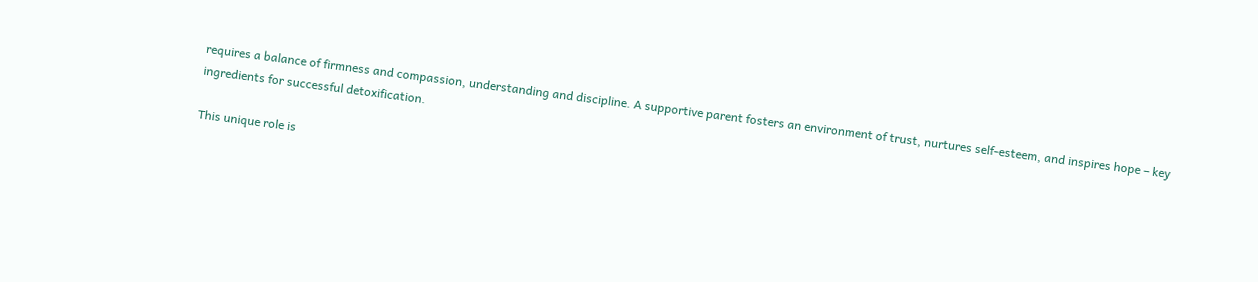requires a balance of firmness and compassion, understanding and discipline. A supportive parent fosters an environment of trust, nurtures self-esteem, and inspires hope – key ingredients for successful detoxification.

This unique role is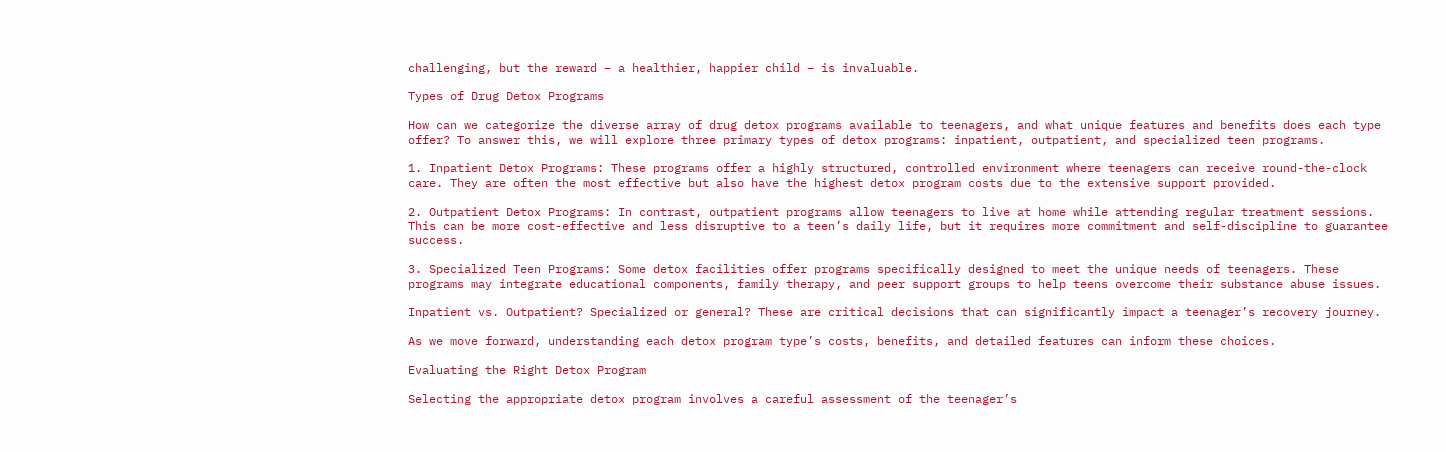challenging, but the reward – a healthier, happier child – is invaluable.

Types of Drug Detox Programs

How can we categorize the diverse array of drug detox programs available to teenagers, and what unique features and benefits does each type offer? To answer this, we will explore three primary types of detox programs: inpatient, outpatient, and specialized teen programs.

1. Inpatient Detox Programs: These programs offer a highly structured, controlled environment where teenagers can receive round-the-clock care. They are often the most effective but also have the highest detox program costs due to the extensive support provided.

2. Outpatient Detox Programs: In contrast, outpatient programs allow teenagers to live at home while attending regular treatment sessions. This can be more cost-effective and less disruptive to a teen’s daily life, but it requires more commitment and self-discipline to guarantee success.

3. Specialized Teen Programs: Some detox facilities offer programs specifically designed to meet the unique needs of teenagers. These programs may integrate educational components, family therapy, and peer support groups to help teens overcome their substance abuse issues.

Inpatient vs. Outpatient? Specialized or general? These are critical decisions that can significantly impact a teenager’s recovery journey.

As we move forward, understanding each detox program type’s costs, benefits, and detailed features can inform these choices.

Evaluating the Right Detox Program

Selecting the appropriate detox program involves a careful assessment of the teenager’s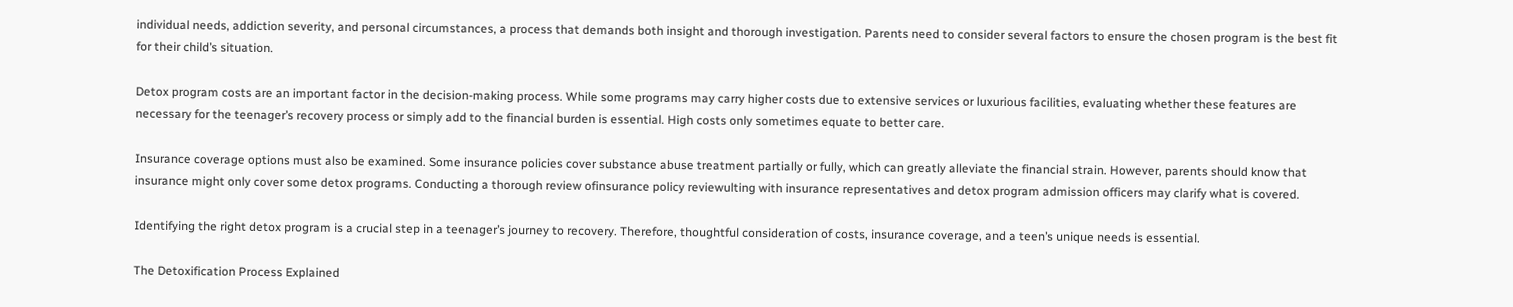individual needs, addiction severity, and personal circumstances, a process that demands both insight and thorough investigation. Parents need to consider several factors to ensure the chosen program is the best fit for their child’s situation.

Detox program costs are an important factor in the decision-making process. While some programs may carry higher costs due to extensive services or luxurious facilities, evaluating whether these features are necessary for the teenager’s recovery process or simply add to the financial burden is essential. High costs only sometimes equate to better care.

Insurance coverage options must also be examined. Some insurance policies cover substance abuse treatment partially or fully, which can greatly alleviate the financial strain. However, parents should know that insurance might only cover some detox programs. Conducting a thorough review ofinsurance policy reviewulting with insurance representatives and detox program admission officers may clarify what is covered.

Identifying the right detox program is a crucial step in a teenager’s journey to recovery. Therefore, thoughtful consideration of costs, insurance coverage, and a teen’s unique needs is essential.

The Detoxification Process Explained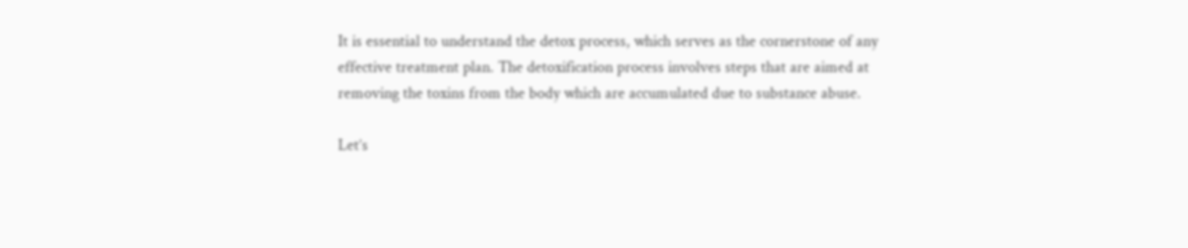It is essential to understand the detox process, which serves as the cornerstone of any effective treatment plan. The detoxification process involves steps that are aimed at removing the toxins from the body which are accumulated due to substance abuse.

Let’s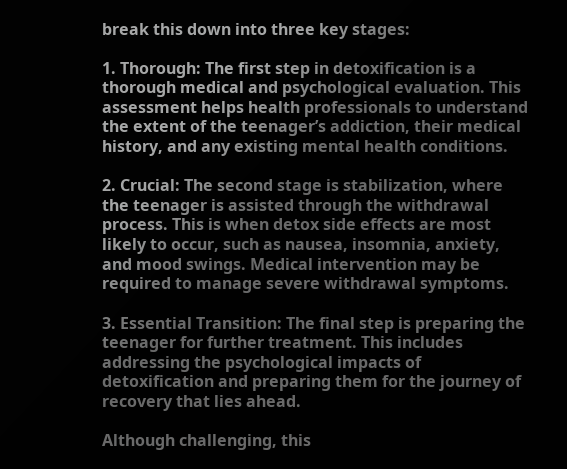break this down into three key stages:

1. Thorough: The first step in detoxification is a thorough medical and psychological evaluation. This assessment helps health professionals to understand the extent of the teenager’s addiction, their medical history, and any existing mental health conditions.

2. Crucial: The second stage is stabilization, where the teenager is assisted through the withdrawal process. This is when detox side effects are most likely to occur, such as nausea, insomnia, anxiety, and mood swings. Medical intervention may be required to manage severe withdrawal symptoms.

3. Essential Transition: The final step is preparing the teenager for further treatment. This includes addressing the psychological impacts of detoxification and preparing them for the journey of recovery that lies ahead.

Although challenging, this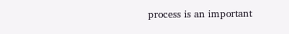process is an important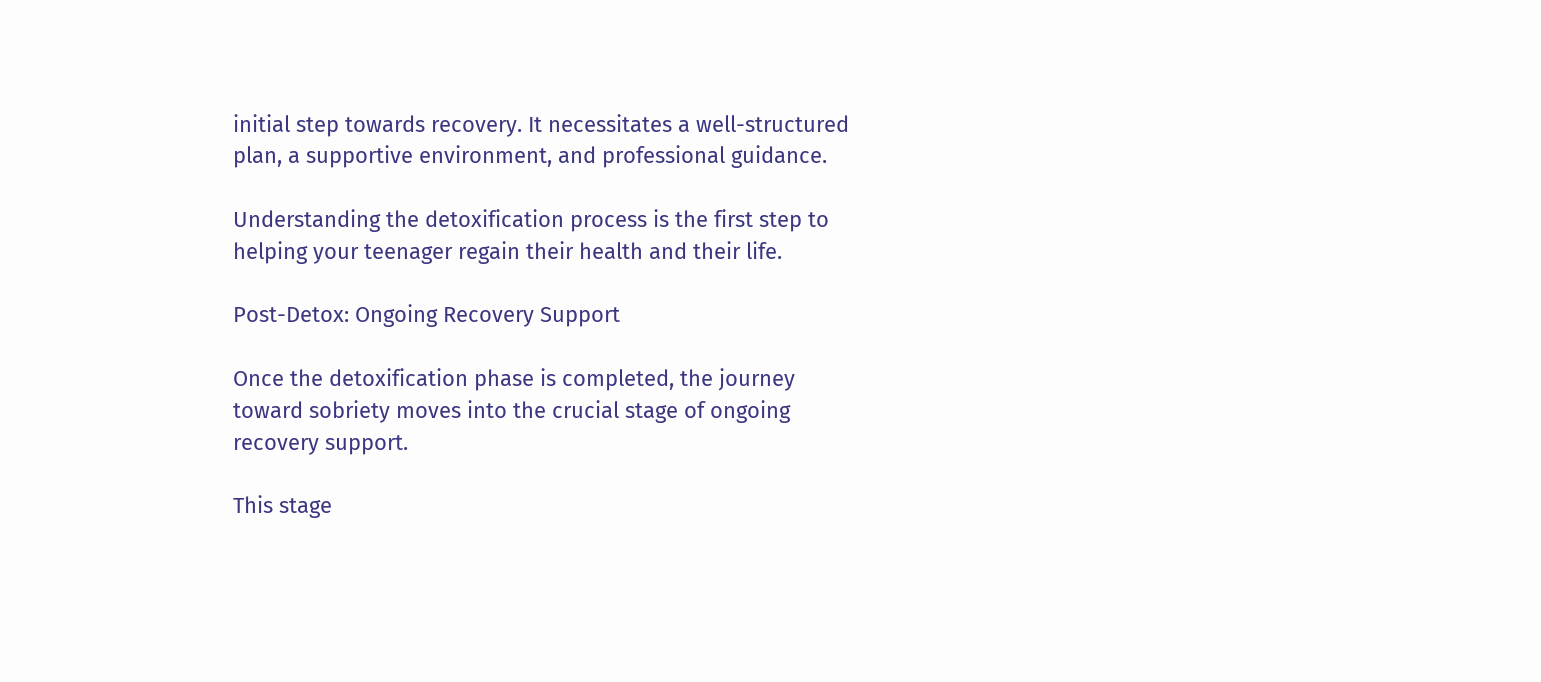initial step towards recovery. It necessitates a well-structured plan, a supportive environment, and professional guidance.

Understanding the detoxification process is the first step to helping your teenager regain their health and their life.

Post-Detox: Ongoing Recovery Support

Once the detoxification phase is completed, the journey toward sobriety moves into the crucial stage of ongoing recovery support.

This stage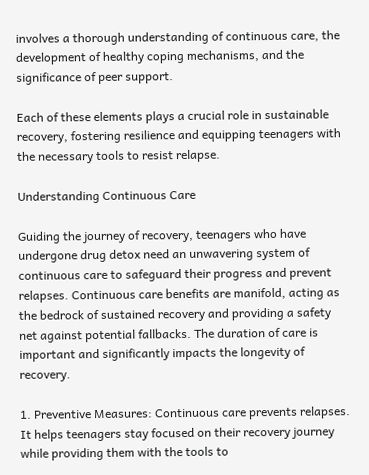involves a thorough understanding of continuous care, the development of healthy coping mechanisms, and the significance of peer support.

Each of these elements plays a crucial role in sustainable recovery, fostering resilience and equipping teenagers with the necessary tools to resist relapse.

Understanding Continuous Care

Guiding the journey of recovery, teenagers who have undergone drug detox need an unwavering system of continuous care to safeguard their progress and prevent relapses. Continuous care benefits are manifold, acting as the bedrock of sustained recovery and providing a safety net against potential fallbacks. The duration of care is important and significantly impacts the longevity of recovery.

1. Preventive Measures: Continuous care prevents relapses. It helps teenagers stay focused on their recovery journey while providing them with the tools to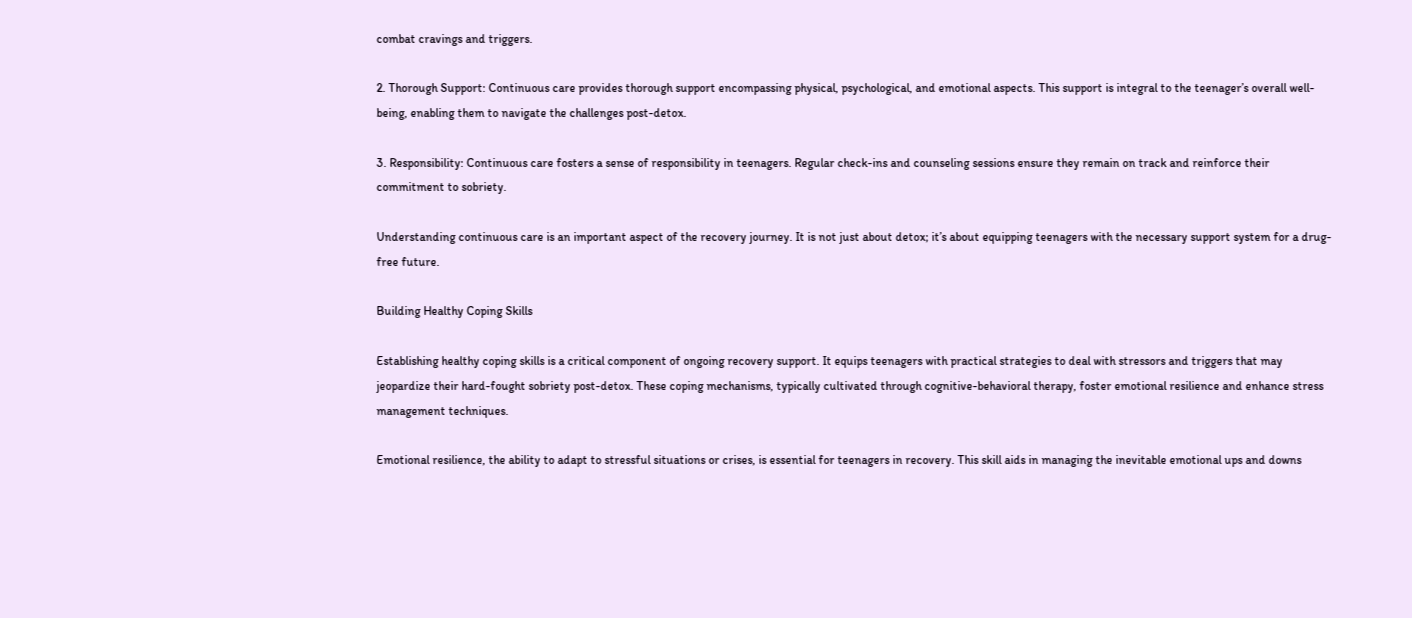combat cravings and triggers.

2. Thorough Support: Continuous care provides thorough support encompassing physical, psychological, and emotional aspects. This support is integral to the teenager’s overall well-being, enabling them to navigate the challenges post-detox.

3. Responsibility: Continuous care fosters a sense of responsibility in teenagers. Regular check-ins and counseling sessions ensure they remain on track and reinforce their commitment to sobriety.

Understanding continuous care is an important aspect of the recovery journey. It is not just about detox; it’s about equipping teenagers with the necessary support system for a drug-free future.

Building Healthy Coping Skills

Establishing healthy coping skills is a critical component of ongoing recovery support. It equips teenagers with practical strategies to deal with stressors and triggers that may jeopardize their hard-fought sobriety post-detox. These coping mechanisms, typically cultivated through cognitive-behavioral therapy, foster emotional resilience and enhance stress management techniques.

Emotional resilience, the ability to adapt to stressful situations or crises, is essential for teenagers in recovery. This skill aids in managing the inevitable emotional ups and downs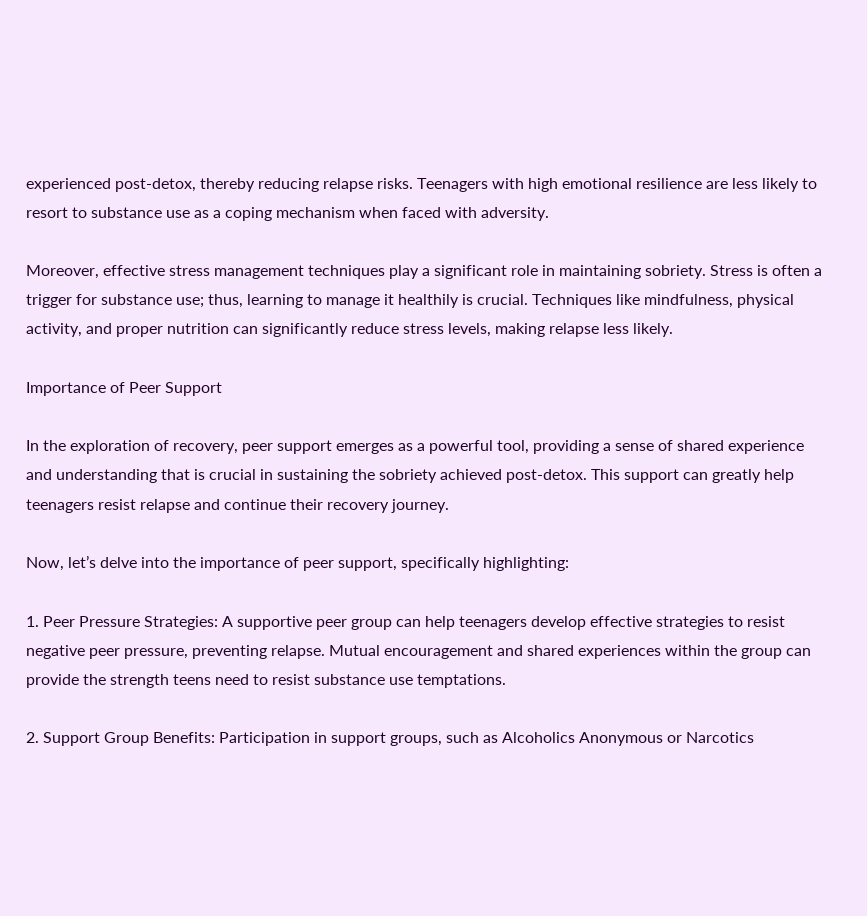experienced post-detox, thereby reducing relapse risks. Teenagers with high emotional resilience are less likely to resort to substance use as a coping mechanism when faced with adversity.

Moreover, effective stress management techniques play a significant role in maintaining sobriety. Stress is often a trigger for substance use; thus, learning to manage it healthily is crucial. Techniques like mindfulness, physical activity, and proper nutrition can significantly reduce stress levels, making relapse less likely.

Importance of Peer Support

In the exploration of recovery, peer support emerges as a powerful tool, providing a sense of shared experience and understanding that is crucial in sustaining the sobriety achieved post-detox. This support can greatly help teenagers resist relapse and continue their recovery journey.

Now, let’s delve into the importance of peer support, specifically highlighting:

1. Peer Pressure Strategies: A supportive peer group can help teenagers develop effective strategies to resist negative peer pressure, preventing relapse. Mutual encouragement and shared experiences within the group can provide the strength teens need to resist substance use temptations.

2. Support Group Benefits: Participation in support groups, such as Alcoholics Anonymous or Narcotics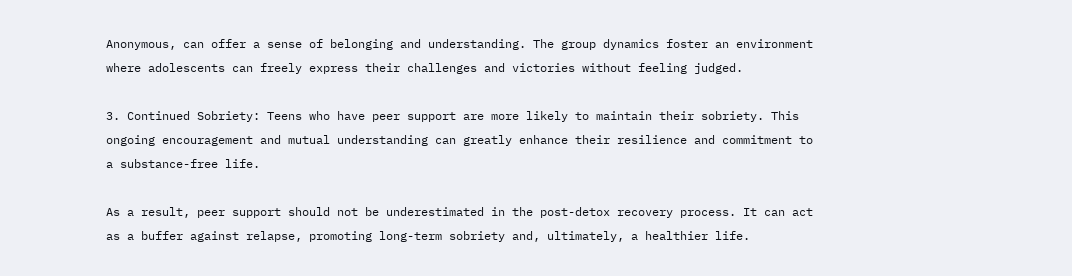Anonymous, can offer a sense of belonging and understanding. The group dynamics foster an environment where adolescents can freely express their challenges and victories without feeling judged.

3. Continued Sobriety: Teens who have peer support are more likely to maintain their sobriety. This ongoing encouragement and mutual understanding can greatly enhance their resilience and commitment to a substance-free life.

As a result, peer support should not be underestimated in the post-detox recovery process. It can act as a buffer against relapse, promoting long-term sobriety and, ultimately, a healthier life.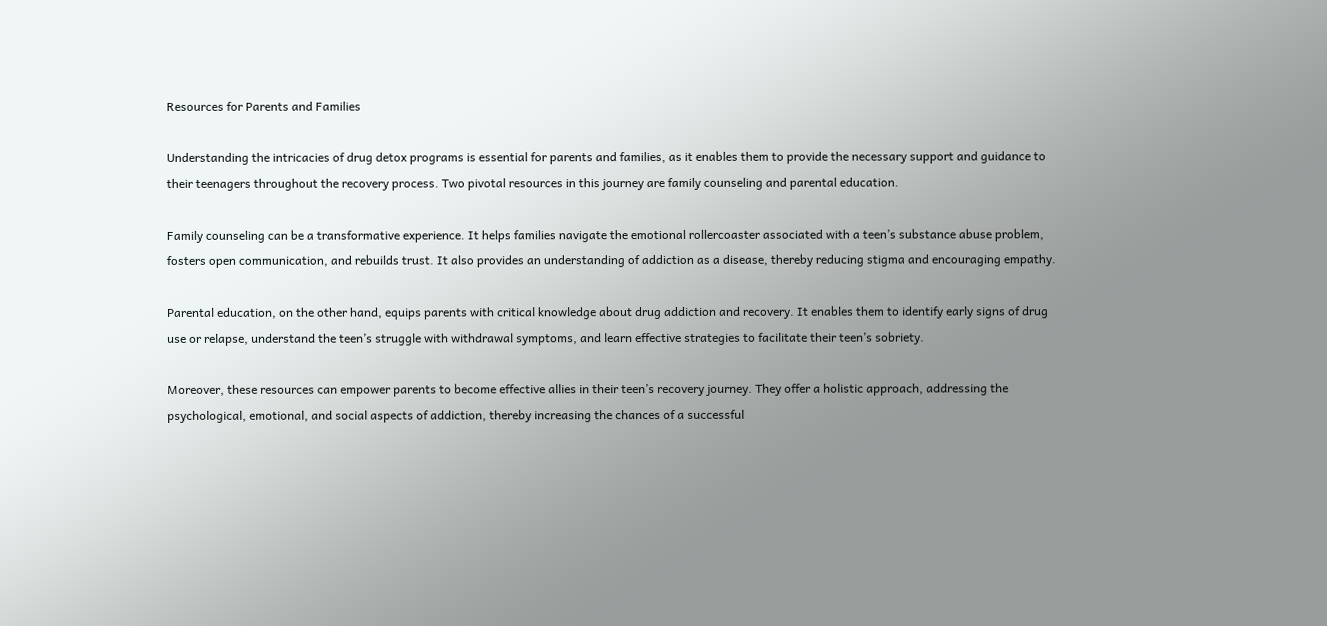Resources for Parents and Families

Understanding the intricacies of drug detox programs is essential for parents and families, as it enables them to provide the necessary support and guidance to their teenagers throughout the recovery process. Two pivotal resources in this journey are family counseling and parental education.

Family counseling can be a transformative experience. It helps families navigate the emotional rollercoaster associated with a teen’s substance abuse problem, fosters open communication, and rebuilds trust. It also provides an understanding of addiction as a disease, thereby reducing stigma and encouraging empathy.

Parental education, on the other hand, equips parents with critical knowledge about drug addiction and recovery. It enables them to identify early signs of drug use or relapse, understand the teen’s struggle with withdrawal symptoms, and learn effective strategies to facilitate their teen’s sobriety.

Moreover, these resources can empower parents to become effective allies in their teen’s recovery journey. They offer a holistic approach, addressing the psychological, emotional, and social aspects of addiction, thereby increasing the chances of a successful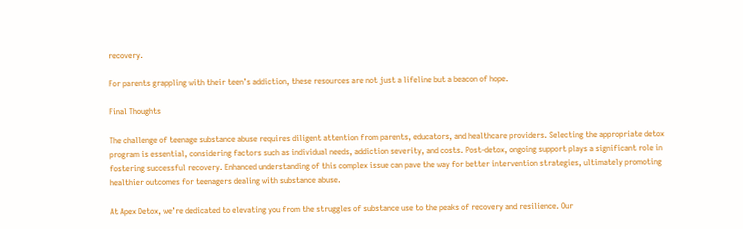recovery.

For parents grappling with their teen’s addiction, these resources are not just a lifeline but a beacon of hope.

Final Thoughts

The challenge of teenage substance abuse requires diligent attention from parents, educators, and healthcare providers. Selecting the appropriate detox program is essential, considering factors such as individual needs, addiction severity, and costs. Post-detox, ongoing support plays a significant role in fostering successful recovery. Enhanced understanding of this complex issue can pave the way for better intervention strategies, ultimately promoting healthier outcomes for teenagers dealing with substance abuse.

At Apex Detox, we’re dedicated to elevating you from the struggles of substance use to the peaks of recovery and resilience. Our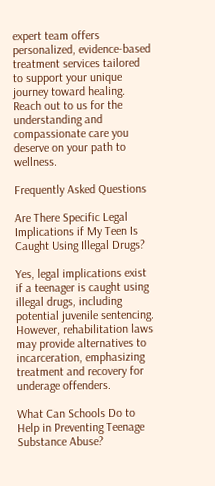expert team offers personalized, evidence-based treatment services tailored to support your unique journey toward healing. Reach out to us for the understanding and compassionate care you deserve on your path to wellness.

Frequently Asked Questions

Are There Specific Legal Implications if My Teen Is Caught Using Illegal Drugs?

Yes, legal implications exist if a teenager is caught using illegal drugs, including potential juvenile sentencing. However, rehabilitation laws may provide alternatives to incarceration, emphasizing treatment and recovery for underage offenders.

What Can Schools Do to Help in Preventing Teenage Substance Abuse?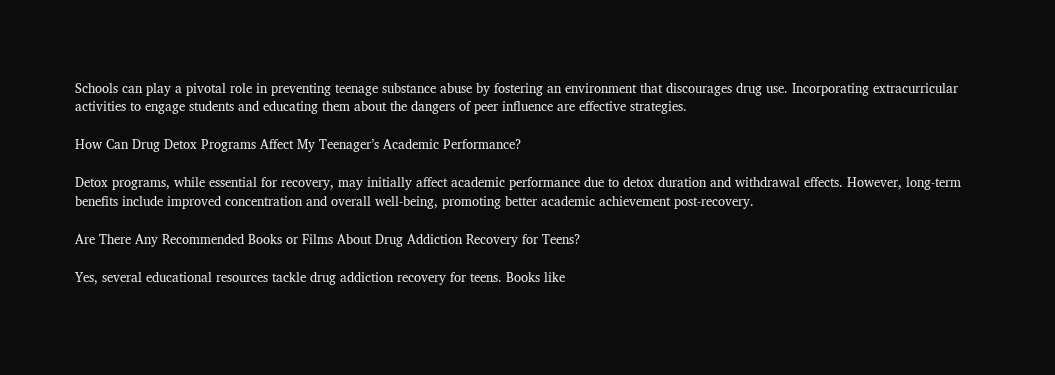Schools can play a pivotal role in preventing teenage substance abuse by fostering an environment that discourages drug use. Incorporating extracurricular activities to engage students and educating them about the dangers of peer influence are effective strategies.

How Can Drug Detox Programs Affect My Teenager’s Academic Performance?

Detox programs, while essential for recovery, may initially affect academic performance due to detox duration and withdrawal effects. However, long-term benefits include improved concentration and overall well-being, promoting better academic achievement post-recovery.

Are There Any Recommended Books or Films About Drug Addiction Recovery for Teens?

Yes, several educational resources tackle drug addiction recovery for teens. Books like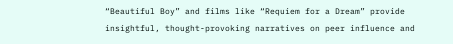“Beautiful Boy” and films like “Requiem for a Dream” provide insightful, thought-provoking narratives on peer influence and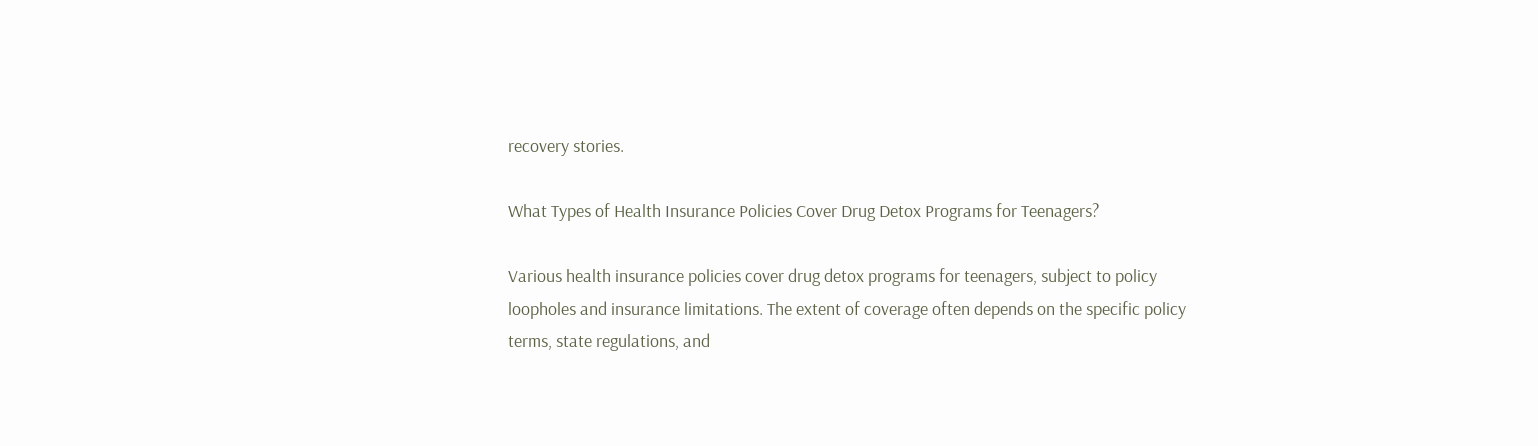recovery stories.

What Types of Health Insurance Policies Cover Drug Detox Programs for Teenagers?

Various health insurance policies cover drug detox programs for teenagers, subject to policy loopholes and insurance limitations. The extent of coverage often depends on the specific policy terms, state regulations, and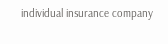individual insurance company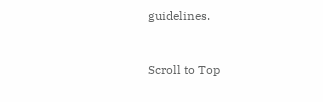guidelines.


Scroll to Top